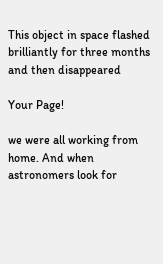This object in space flashed brilliantly for three months and then disappeared

Your Page!

we were all working from home. And when astronomers look for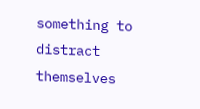something to distract themselves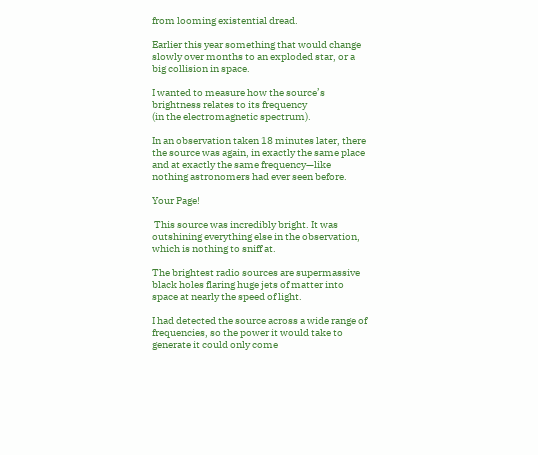from looming existential dread.

Earlier this year something that would change slowly over months to an exploded star, or a big collision in space.

I wanted to measure how the source’s brightness relates to its frequency
(in the electromagnetic spectrum).

In an observation taken 18 minutes later, there the source was again, in exactly the same place and at exactly the same frequency—like nothing astronomers had ever seen before.

Your Page!

 This source was incredibly bright. It was outshining everything else in the observation, which is nothing to sniff at.

The brightest radio sources are supermassive black holes flaring huge jets of matter into space at nearly the speed of light.

I had detected the source across a wide range of frequencies, so the power it would take to generate it could only come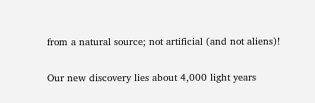from a natural source; not artificial (and not aliens)!

Our new discovery lies about 4,000 light years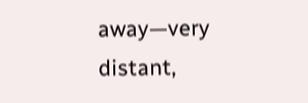away—very distant,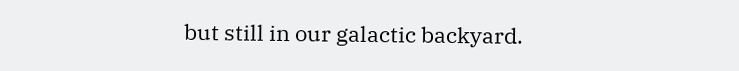but still in our galactic backyard.